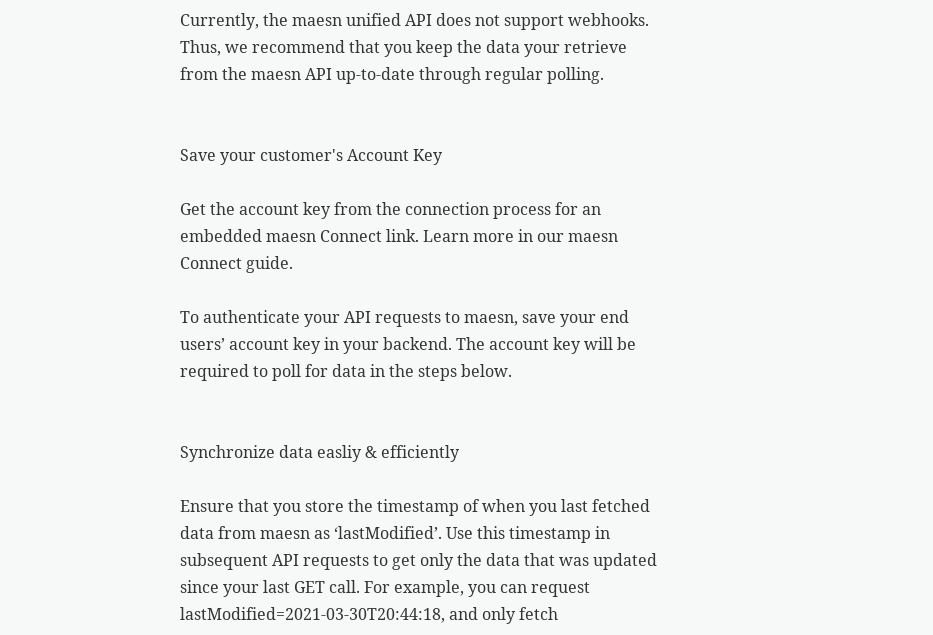Currently, the maesn unified API does not support webhooks. Thus, we recommend that you keep the data your retrieve from the maesn API up-to-date through regular polling.


Save your customer's Account Key

Get the account key from the connection process for an embedded maesn Connect link. Learn more in our maesn Connect guide.

To authenticate your API requests to maesn, save your end users’ account key in your backend. The account key will be required to poll for data in the steps below.


Synchronize data easliy & efficiently

Ensure that you store the timestamp of when you last fetched data from maesn as ‘lastModified’. Use this timestamp in subsequent API requests to get only the data that was updated since your last GET call. For example, you can request lastModified=2021-03-30T20:44:18, and only fetch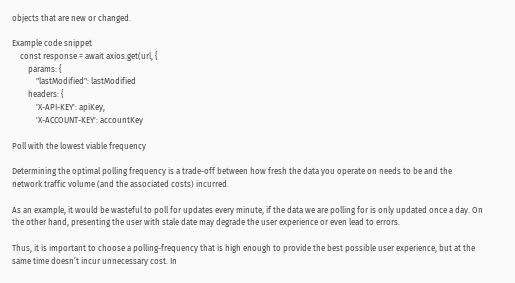objects that are new or changed.

Example code snippet
    const response = await axios.get(url, {
        params: {
            "lastModified": lastModified
        headers: {
            'X-API-KEY': apiKey,
            'X-ACCOUNT-KEY': accountKey

Poll with the lowest viable frequency

Determining the optimal polling frequency is a trade-off between how fresh the data you operate on needs to be and the network traffic volume (and the associated costs) incurred.

As an example, it would be wasteful to poll for updates every minute, if the data we are polling for is only updated once a day. On the other hand, presenting the user with stale date may degrade the user experience or even lead to errors.

Thus, it is important to choose a polling-frequency that is high enough to provide the best possible user experience, but at the same time doesn’t incur unnecessary cost. In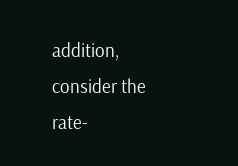addition, consider the rate-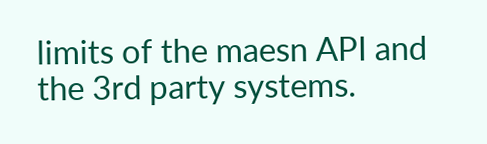limits of the maesn API and the 3rd party systems.